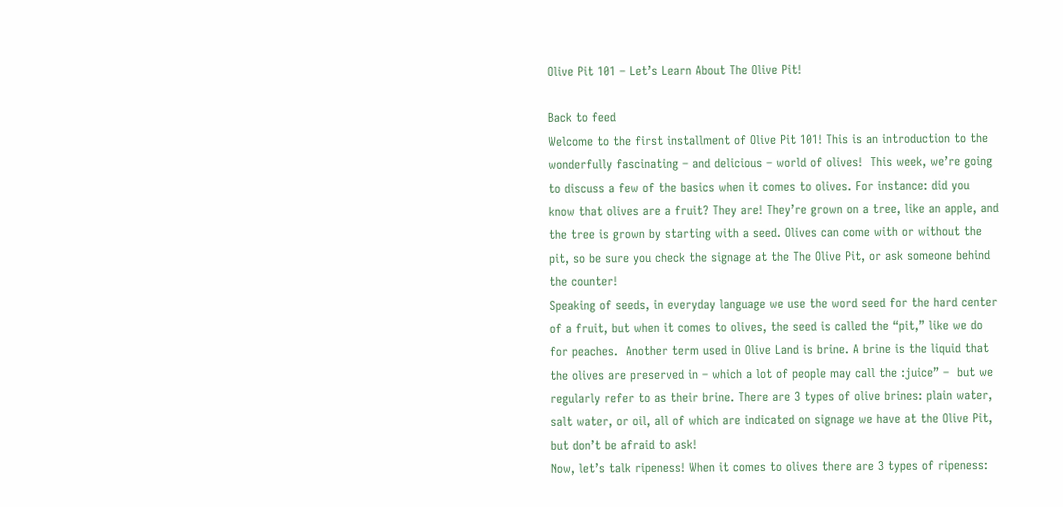Olive Pit 101 – Let’s Learn About The Olive Pit!

Back to feed
Welcome to the first installment of Olive Pit 101! This is an introduction to the wonderfully fascinating – and delicious – world of olives!  This week, we’re going to discuss a few of the basics when it comes to olives. For instance: did you know that olives are a fruit? They are! They’re grown on a tree, like an apple, and the tree is grown by starting with a seed. Olives can come with or without the pit, so be sure you check the signage at the The Olive Pit, or ask someone behind the counter!
Speaking of seeds, in everyday language we use the word seed for the hard center of a fruit, but when it comes to olives, the seed is called the “pit,” like we do for peaches.  Another term used in Olive Land is brine. A brine is the liquid that the olives are preserved in – which a lot of people may call the :juice” –  but we regularly refer to as their brine. There are 3 types of olive brines: plain water, salt water, or oil, all of which are indicated on signage we have at the Olive Pit, but don’t be afraid to ask!
Now, let’s talk ripeness! When it comes to olives there are 3 types of ripeness: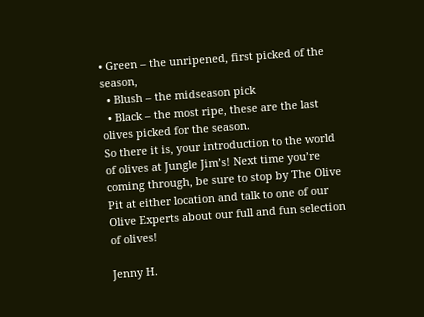• Green – the unripened, first picked of the season,
  • Blush – the midseason pick
  • Black – the most ripe, these are the last olives picked for the season.
So there it is, your introduction to the world of olives at Jungle Jim’s! Next time you’re coming through, be sure to stop by The Olive Pit at either location and talk to one of our Olive Experts about our full and fun selection of olives!

Jenny H.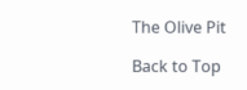The Olive Pit

Back to Top